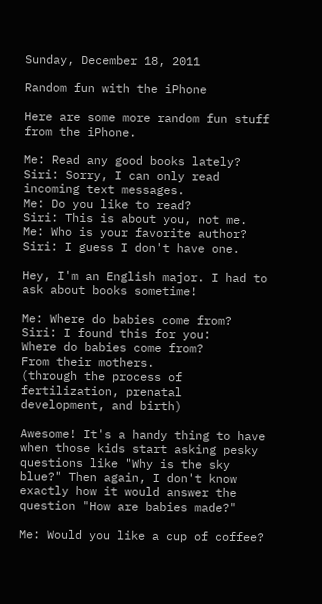Sunday, December 18, 2011

Random fun with the iPhone

Here are some more random fun stuff from the iPhone.

Me: Read any good books lately?
Siri: Sorry, I can only read incoming text messages.
Me: Do you like to read?
Siri: This is about you, not me.
Me: Who is your favorite author?
Siri: I guess I don't have one.

Hey, I'm an English major. I had to ask about books sometime!

Me: Where do babies come from?
Siri: I found this for you:
Where do babies come from?
From their mothers.
(through the process of fertilization, prenatal development, and birth)

Awesome! It's a handy thing to have when those kids start asking pesky questions like "Why is the sky blue?" Then again, I don't know exactly how it would answer the question "How are babies made?"

Me: Would you like a cup of coffee?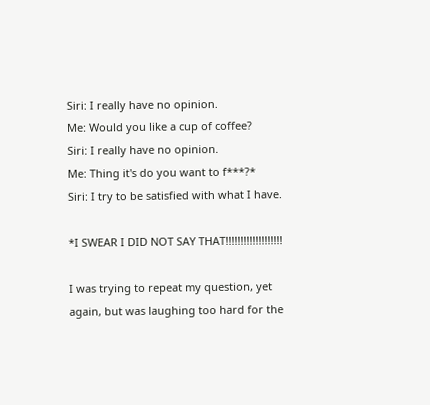Siri: I really have no opinion.
Me: Would you like a cup of coffee?
Siri: I really have no opinion.
Me: Thing it's do you want to f***?*
Siri: I try to be satisfied with what I have.

*I SWEAR I DID NOT SAY THAT!!!!!!!!!!!!!!!!!!!

I was trying to repeat my question, yet again, but was laughing too hard for the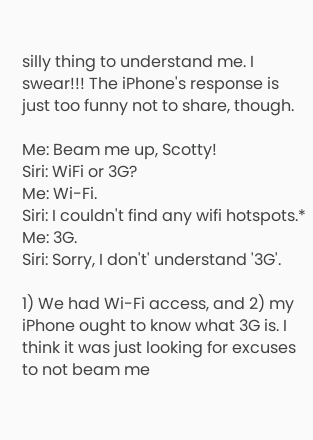silly thing to understand me. I swear!!! The iPhone's response is just too funny not to share, though.

Me: Beam me up, Scotty!
Siri: WiFi or 3G?
Me: Wi-Fi.
Siri: I couldn't find any wifi hotspots.*
Me: 3G.
Siri: Sorry, I don't' understand '3G'.

1) We had Wi-Fi access, and 2) my iPhone ought to know what 3G is. I think it was just looking for excuses to not beam me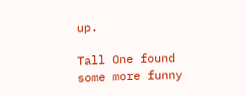up.

Tall One found some more funny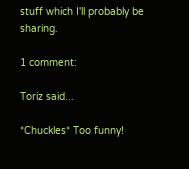stuff which I'll probably be sharing.

1 comment:

Toriz said...

*Chuckles* Too funny!